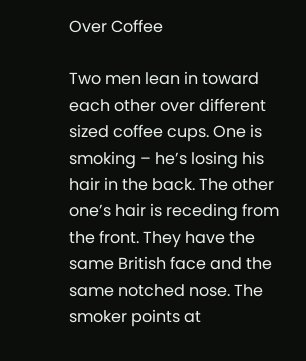Over Coffee

Two men lean in toward each other over different sized coffee cups. One is smoking – he’s losing his hair in the back. The other one’s hair is receding from the front. They have the same British face and the same notched nose. The smoker points at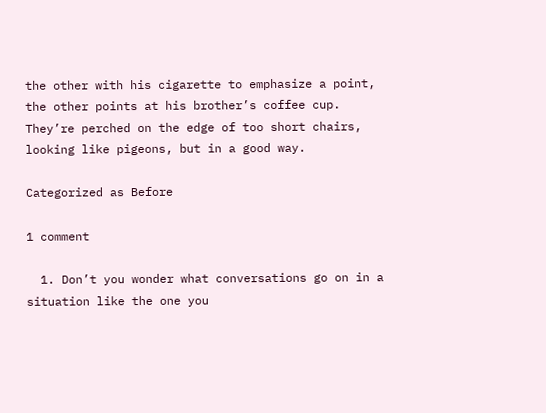the other with his cigarette to emphasize a point, the other points at his brother’s coffee cup. They’re perched on the edge of too short chairs, looking like pigeons, but in a good way.

Categorized as Before

1 comment

  1. Don’t you wonder what conversations go on in a situation like the one you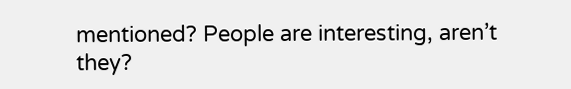mentioned? People are interesting, aren’t they?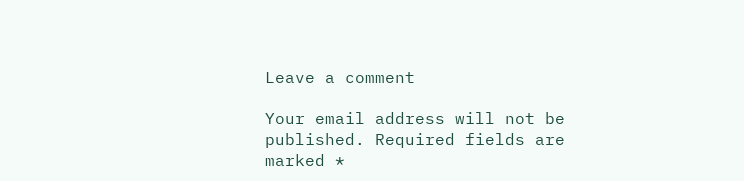Leave a comment

Your email address will not be published. Required fields are marked *